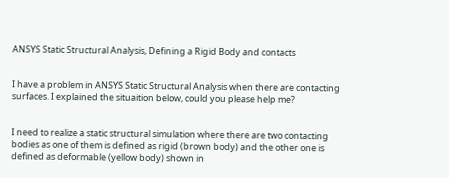ANSYS Static Structural Analysis, Defining a Rigid Body and contacts


I have a problem in ANSYS Static Structural Analysis when there are contacting surfaces. I explained the situaition below, could you please help me?


I need to realize a static structural simulation where there are two contacting bodies as one of them is defined as rigid (brown body) and the other one is defined as deformable (yellow body) shown in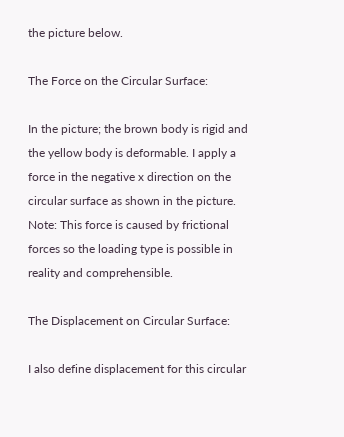the picture below.

The Force on the Circular Surface:

In the picture; the brown body is rigid and the yellow body is deformable. I apply a force in the negative x direction on the circular surface as shown in the picture. Note: This force is caused by frictional forces so the loading type is possible in reality and comprehensible.

The Displacement on Circular Surface:

I also define displacement for this circular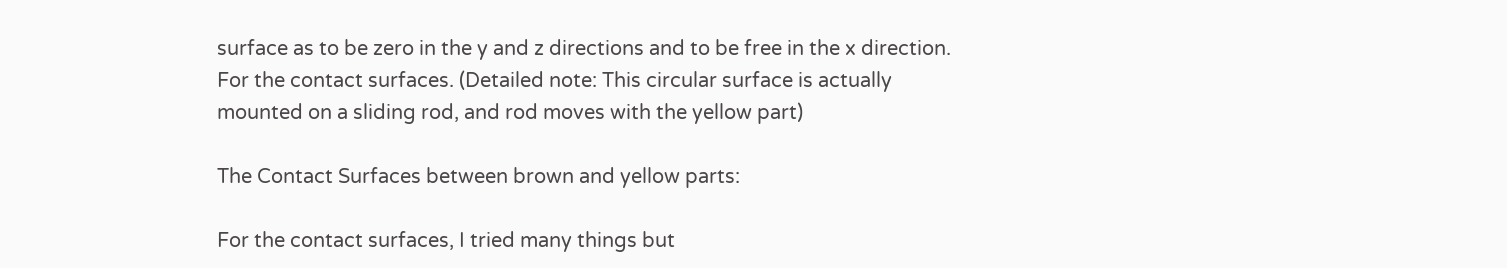surface as to be zero in the y and z directions and to be free in the x direction. For the contact surfaces. (Detailed note: This circular surface is actually mounted on a sliding rod, and rod moves with the yellow part)

The Contact Surfaces between brown and yellow parts:

For the contact surfaces, I tried many things but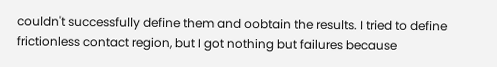couldn't successfully define them and oobtain the results. I tried to define frictionless contact region, but I got nothing but failures because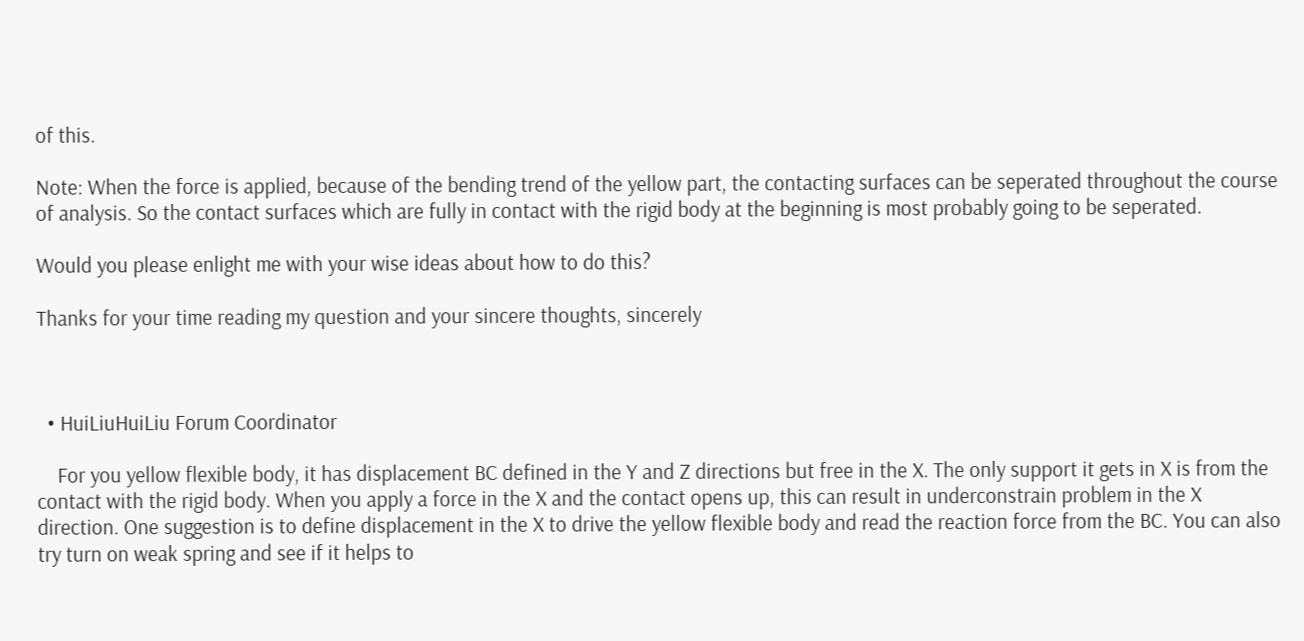of this.

Note: When the force is applied, because of the bending trend of the yellow part, the contacting surfaces can be seperated throughout the course of analysis. So the contact surfaces which are fully in contact with the rigid body at the beginning is most probably going to be seperated.

Would you please enlight me with your wise ideas about how to do this?

Thanks for your time reading my question and your sincere thoughts, sincerely



  • HuiLiuHuiLiu Forum Coordinator

    For you yellow flexible body, it has displacement BC defined in the Y and Z directions but free in the X. The only support it gets in X is from the contact with the rigid body. When you apply a force in the X and the contact opens up, this can result in underconstrain problem in the X direction. One suggestion is to define displacement in the X to drive the yellow flexible body and read the reaction force from the BC. You can also try turn on weak spring and see if it helps to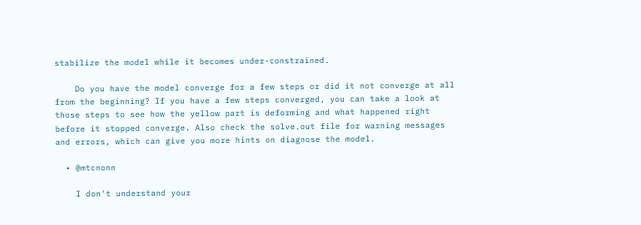stabilize the model while it becomes under-constrained.

    Do you have the model converge for a few steps or did it not converge at all from the beginning? If you have a few steps converged, you can take a look at those steps to see how the yellow part is deforming and what happened right before it stopped converge. Also check the solve.out file for warning messages and errors, which can give you more hints on diagnose the model.

  • @mtcnonn

    I don't understand your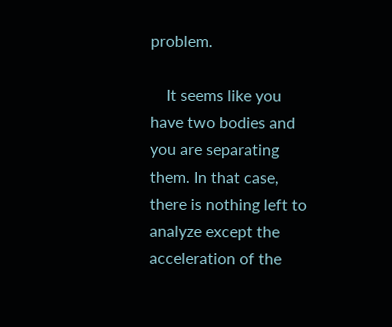problem.

    It seems like you have two bodies and you are separating them. In that case, there is nothing left to analyze except the acceleration of the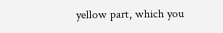yellow part, which you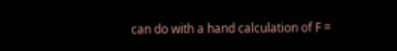can do with a hand calculation of F =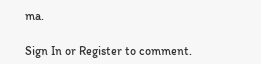ma.

Sign In or Register to comment.